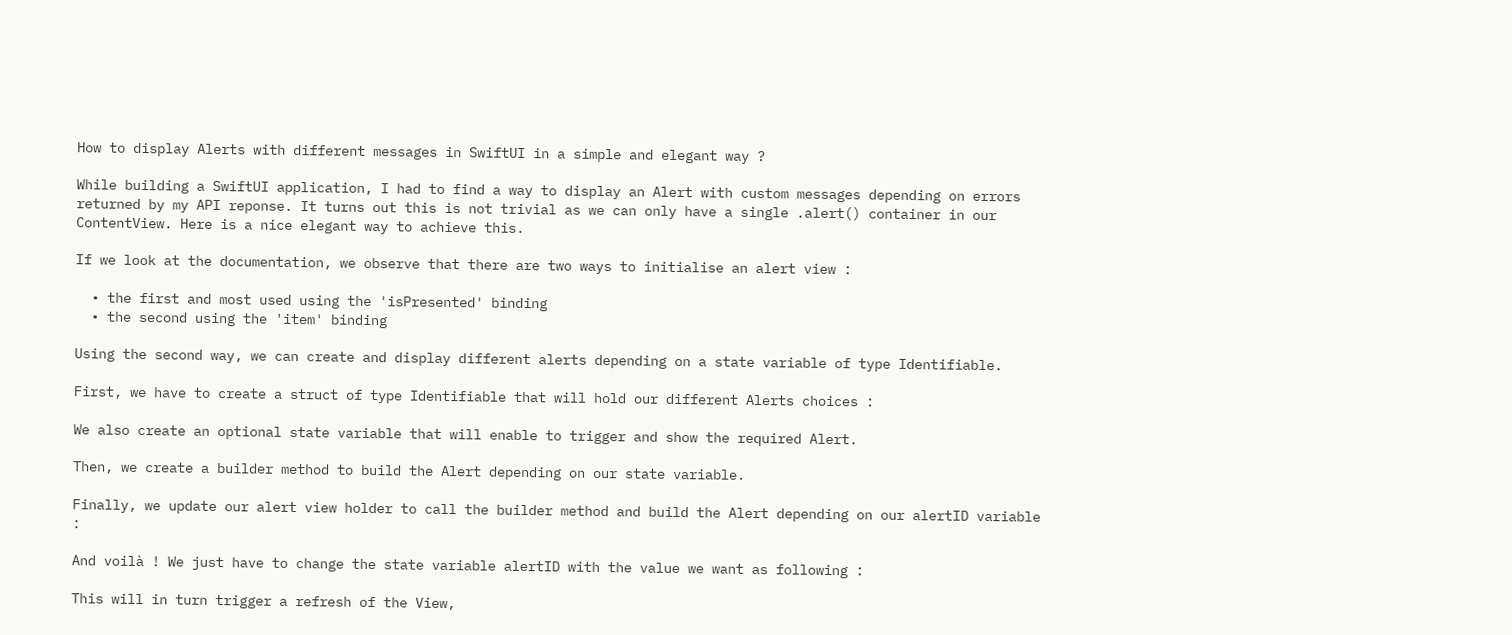How to display Alerts with different messages in SwiftUI in a simple and elegant way ?

While building a SwiftUI application, I had to find a way to display an Alert with custom messages depending on errors returned by my API reponse. It turns out this is not trivial as we can only have a single .alert() container in our ContentView. Here is a nice elegant way to achieve this.

If we look at the documentation, we observe that there are two ways to initialise an alert view :

  • the first and most used using the 'isPresented' binding
  • the second using the 'item' binding

Using the second way, we can create and display different alerts depending on a state variable of type Identifiable.

First, we have to create a struct of type Identifiable that will hold our different Alerts choices :

We also create an optional state variable that will enable to trigger and show the required Alert.

Then, we create a builder method to build the Alert depending on our state variable.

Finally, we update our alert view holder to call the builder method and build the Alert depending on our alertID variable :

And voilà ! We just have to change the state variable alertID with the value we want as following :

This will in turn trigger a refresh of the View,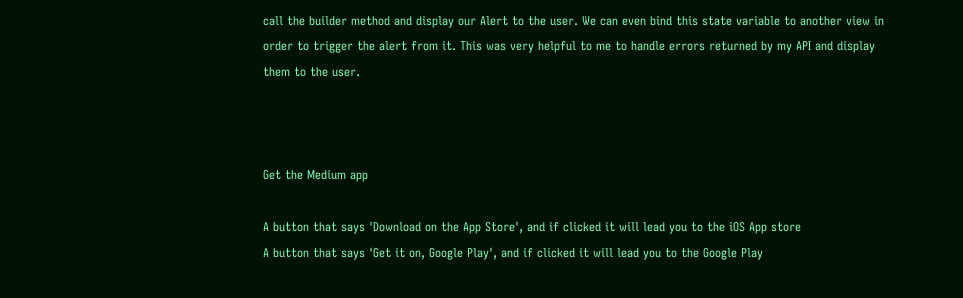call the builder method and display our Alert to the user. We can even bind this state variable to another view in order to trigger the alert from it. This was very helpful to me to handle errors returned by my API and display them to the user.



Get the Medium app

A button that says 'Download on the App Store', and if clicked it will lead you to the iOS App store
A button that says 'Get it on, Google Play', and if clicked it will lead you to the Google Play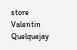store
Valentin Quelquejay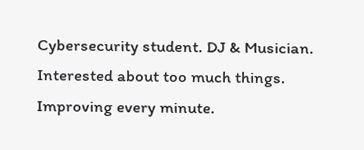Cybersecurity student. DJ & Musician. Interested about too much things. Improving every minute.